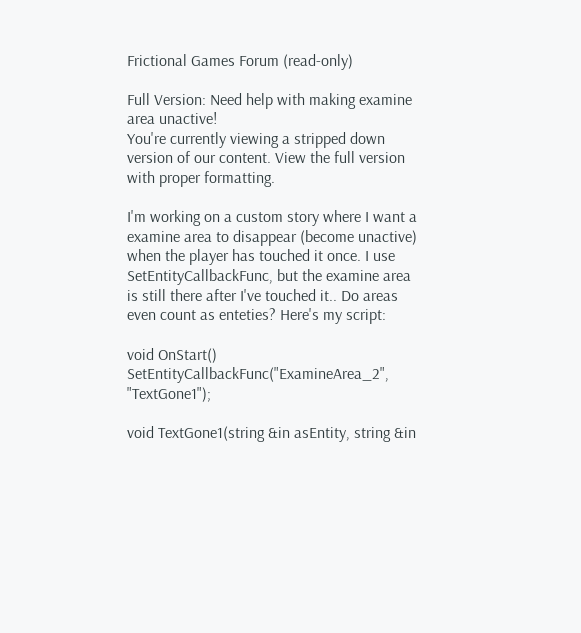Frictional Games Forum (read-only)

Full Version: Need help with making examine area unactive!
You're currently viewing a stripped down version of our content. View the full version with proper formatting.

I'm working on a custom story where I want a examine area to disappear (become unactive) when the player has touched it once. I use SetEntityCallbackFunc, but the examine area is still there after I've touched it.. Do areas even count as enteties? Here's my script:

void OnStart()
SetEntityCallbackFunc("ExamineArea_2", "TextGone1");

void TextGone1(string &in asEntity, string &in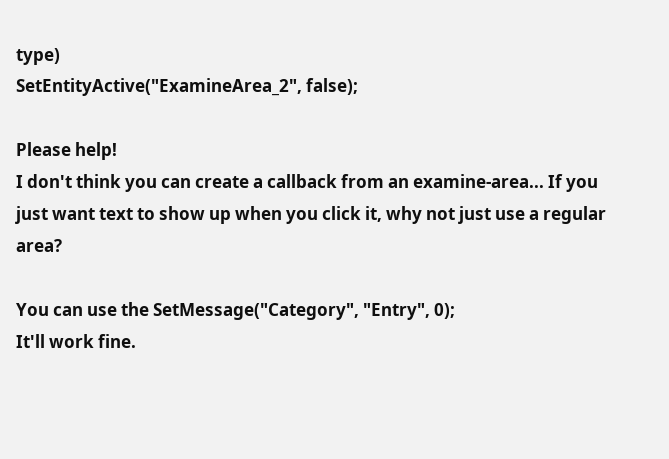type)
SetEntityActive("ExamineArea_2", false);

Please help!
I don't think you can create a callback from an examine-area... If you just want text to show up when you click it, why not just use a regular area?

You can use the SetMessage("Category", "Entry", 0);
It'll work fine.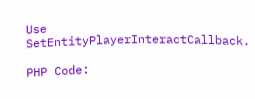Use SetEntityPlayerInteractCallback.

PHP Code: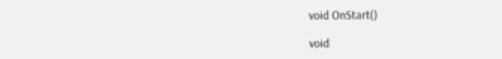void OnStart()

void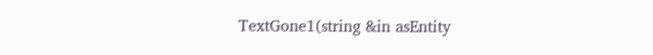TextGone1(string &in asEntity